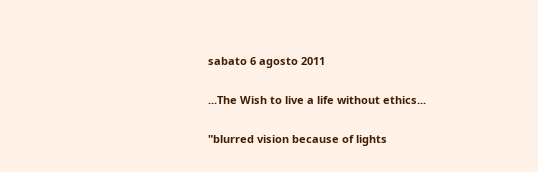sabato 6 agosto 2011

...The Wish to live a life without ethics...

"blurred vision because of lights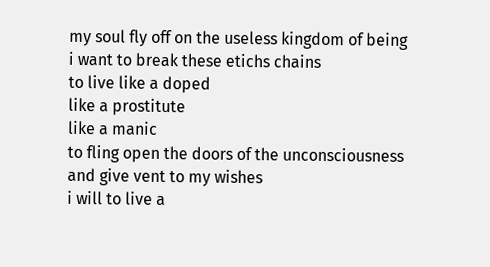my soul fly off on the useless kingdom of being
i want to break these etichs chains
to live like a doped
like a prostitute
like a manic
to fling open the doors of the unconsciousness
and give vent to my wishes
i will to live a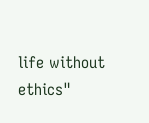life without ethics"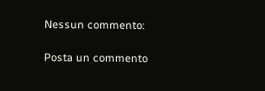Nessun commento:

Posta un commento